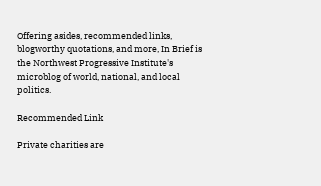Offering asides, recommended links, blogworthy quotations, and more, In Brief is the Northwest Progressive Institute's microblog of world, national, and local politics.

Recommended Link

Private charities are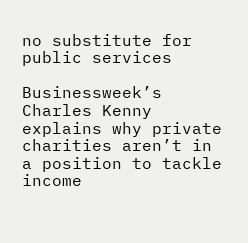no substitute for public services

Businessweek’s Charles Kenny explains why private charities aren’t in a position to tackle income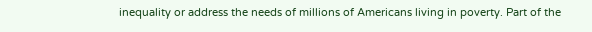inequality or address the needs of millions of Americans living in poverty. Part of the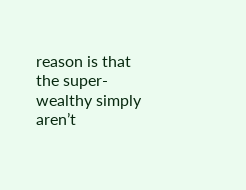reason is that the super-wealthy simply aren’t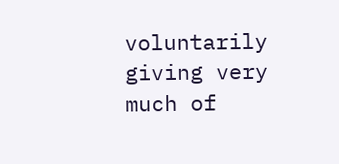voluntarily giving very much of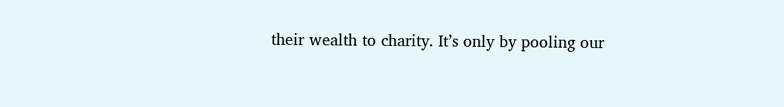their wealth to charity. It’s only by pooling our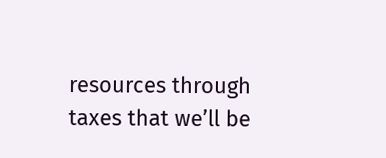resources through taxes that we’ll be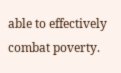able to effectively combat poverty.